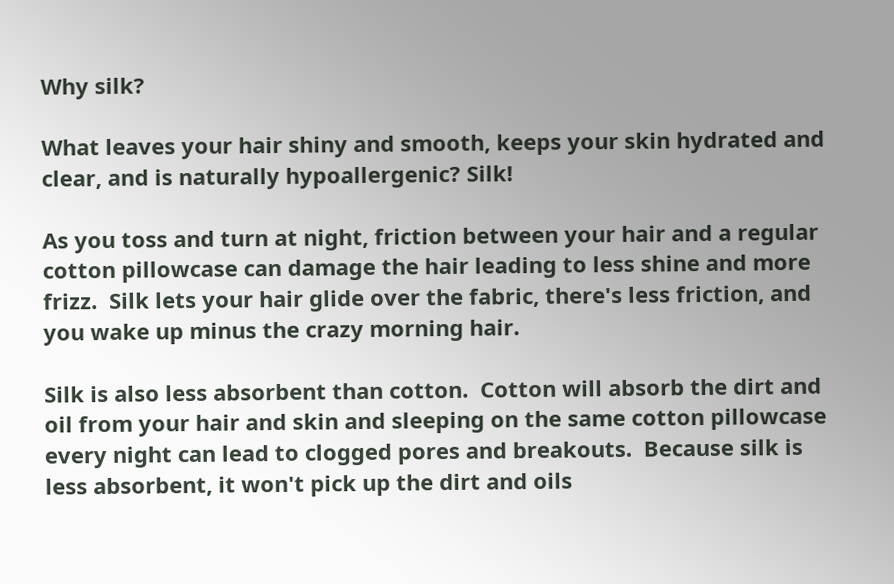Why silk?

What leaves your hair shiny and smooth, keeps your skin hydrated and clear, and is naturally hypoallergenic? Silk!

As you toss and turn at night, friction between your hair and a regular cotton pillowcase can damage the hair leading to less shine and more frizz.  Silk lets your hair glide over the fabric, there's less friction, and you wake up minus the crazy morning hair.

Silk is also less absorbent than cotton.  Cotton will absorb the dirt and oil from your hair and skin and sleeping on the same cotton pillowcase every night can lead to clogged pores and breakouts.  Because silk is less absorbent, it won't pick up the dirt and oils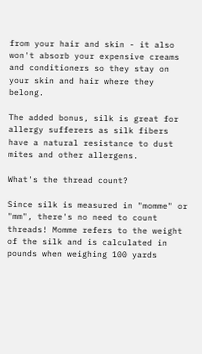from your hair and skin - it also won't absorb your expensive creams and conditioners so they stay on your skin and hair where they belong.

The added bonus, silk is great for allergy sufferers as silk fibers have a natural resistance to dust mites and other allergens.

What's the thread count?

Since silk is measured in "momme" or "mm", there's no need to count threads! Momme refers to the weight of the silk and is calculated in pounds when weighing 100 yards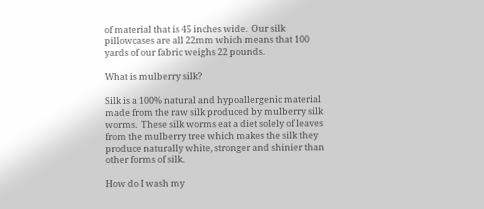of material that is 45 inches wide.  Our silk pillowcases are all 22mm which means that 100 yards of our fabric weighs 22 pounds.

What is mulberry silk?

Silk is a 100% natural and hypoallergenic material made from the raw silk produced by mulberry silk worms.  These silk worms eat a diet solely of leaves from the mulberry tree which makes the silk they produce naturally white, stronger and shinier than other forms of silk.

How do I wash my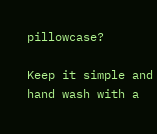pillowcase?

Keep it simple and hand wash with a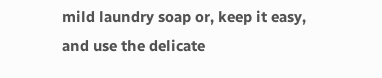mild laundry soap or, keep it easy, and use the delicate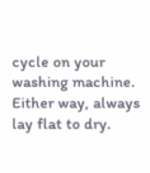cycle on your washing machine.  Either way, always lay flat to dry.